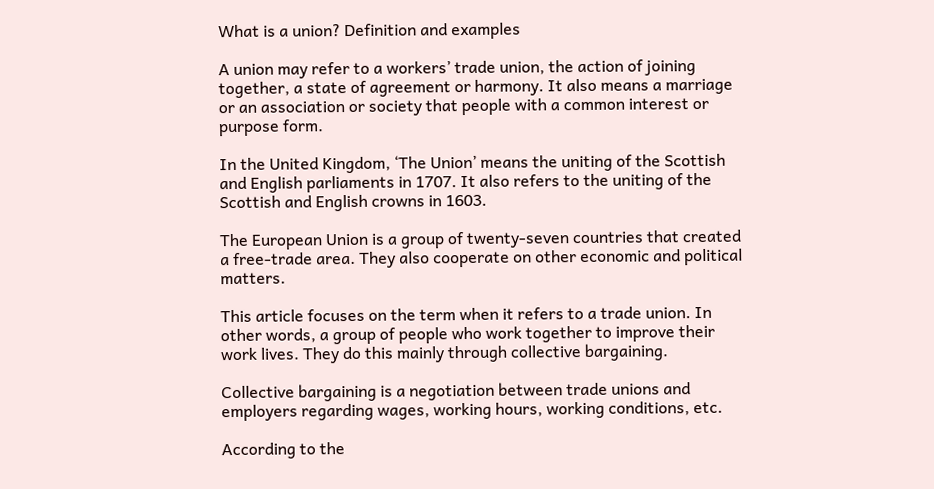What is a union? Definition and examples

A union may refer to a workers’ trade union, the action of joining together, a state of agreement or harmony. It also means a marriage or an association or society that people with a common interest or purpose form.

In the United Kingdom, ‘The Union’ means the uniting of the Scottish and English parliaments in 1707. It also refers to the uniting of the Scottish and English crowns in 1603.

The European Union is a group of twenty-seven countries that created a free-trade area. They also cooperate on other economic and political matters.

This article focuses on the term when it refers to a trade union. In other words, a group of people who work together to improve their work lives. They do this mainly through collective bargaining.

Collective bargaining is a negotiation between trade unions and employers regarding wages, working hours, working conditions, etc.

According to the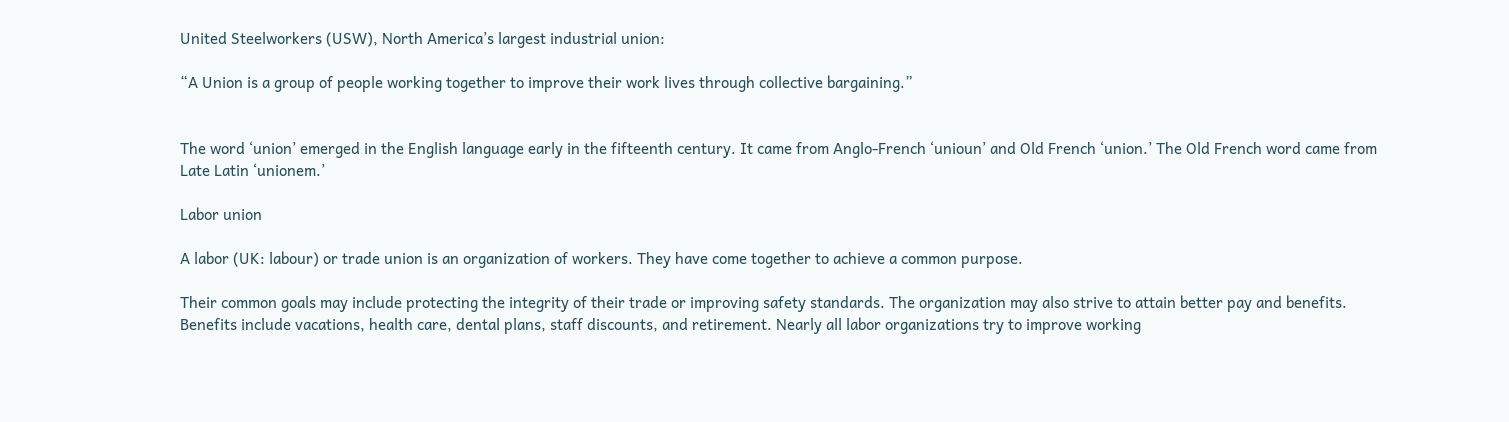United Steelworkers (USW), North America’s largest industrial union:

“A Union is a group of people working together to improve their work lives through collective bargaining.”


The word ‘union’ emerged in the English language early in the fifteenth century. It came from Anglo-French ‘unioun’ and Old French ‘union.’ The Old French word came from Late Latin ‘unionem.’

Labor union

A labor (UK: labour) or trade union is an organization of workers. They have come together to achieve a common purpose.

Their common goals may include protecting the integrity of their trade or improving safety standards. The organization may also strive to attain better pay and benefits. Benefits include vacations, health care, dental plans, staff discounts, and retirement. Nearly all labor organizations try to improve working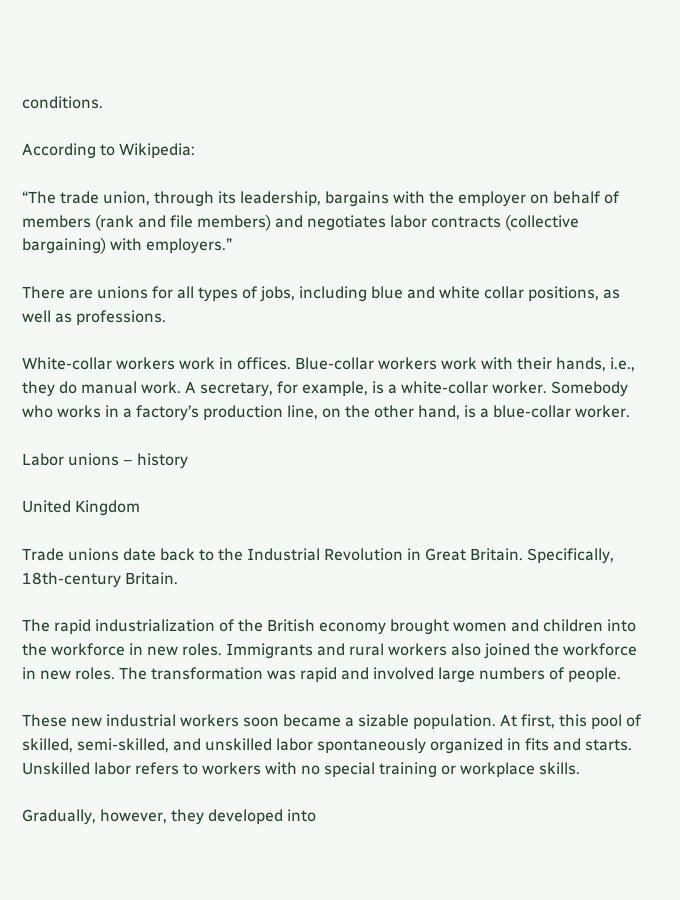conditions.

According to Wikipedia:

“The trade union, through its leadership, bargains with the employer on behalf of members (rank and file members) and negotiates labor contracts (collective bargaining) with employers.”

There are unions for all types of jobs, including blue and white collar positions, as well as professions.

White-collar workers work in offices. Blue-collar workers work with their hands, i.e., they do manual work. A secretary, for example, is a white-collar worker. Somebody who works in a factory’s production line, on the other hand, is a blue-collar worker.

Labor unions – history

United Kingdom

Trade unions date back to the Industrial Revolution in Great Britain. Specifically, 18th-century Britain.

The rapid industrialization of the British economy brought women and children into the workforce in new roles. Immigrants and rural workers also joined the workforce in new roles. The transformation was rapid and involved large numbers of people.

These new industrial workers soon became a sizable population. At first, this pool of skilled, semi-skilled, and unskilled labor spontaneously organized in fits and starts. Unskilled labor refers to workers with no special training or workplace skills.

Gradually, however, they developed into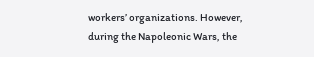workers’ organizations. However, during the Napoleonic Wars, the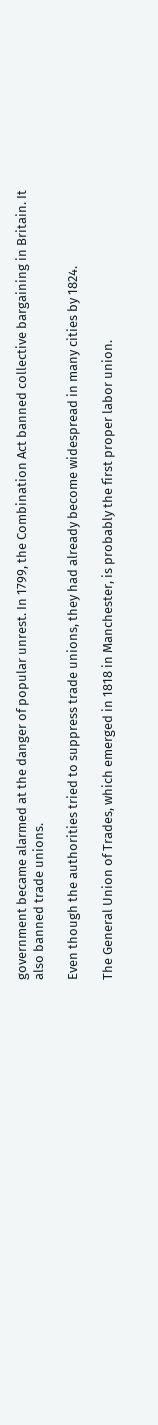government became alarmed at the danger of popular unrest. In 1799, the Combination Act banned collective bargaining in Britain. It also banned trade unions.

Even though the authorities tried to suppress trade unions, they had already become widespread in many cities by 1824.

The General Union of Trades, which emerged in 1818 in Manchester, is probably the first proper labor union.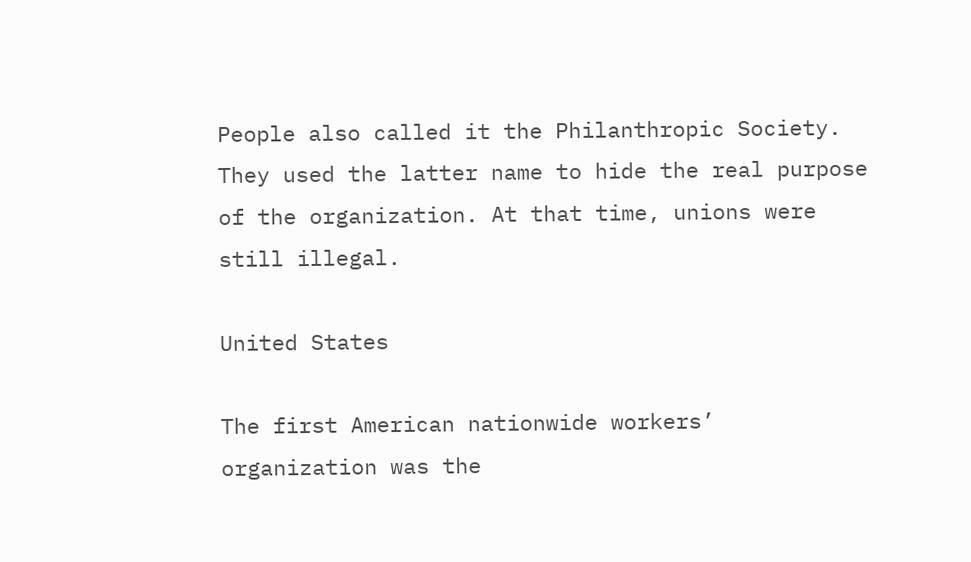People also called it the Philanthropic Society. They used the latter name to hide the real purpose of the organization. At that time, unions were still illegal.

United States

The first American nationwide workers’ organization was the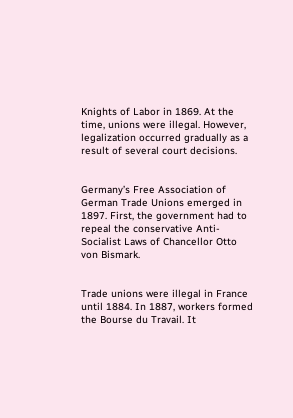Knights of Labor in 1869. At the time, unions were illegal. However, legalization occurred gradually as a result of several court decisions.


Germany’s Free Association of German Trade Unions emerged in 1897. First, the government had to repeal the conservative Anti-Socialist Laws of Chancellor Otto von Bismark.


Trade unions were illegal in France until 1884. In 1887, workers formed the Bourse du Travail. It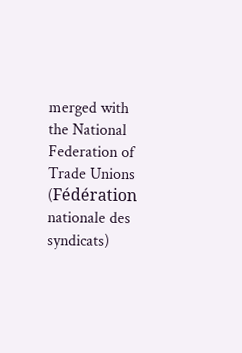merged with the National Federation of Trade Unions (Fédération nationale des syndicats)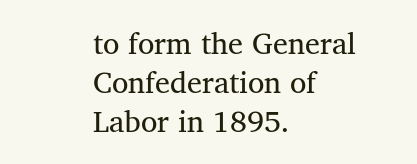to form the General Confederation of Labor in 1895.